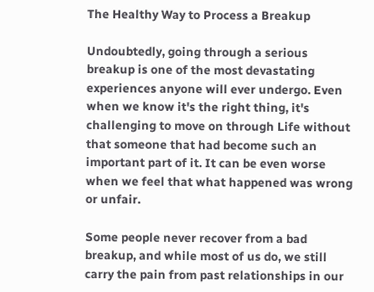The Healthy Way to Process a Breakup

Undoubtedly, going through a serious breakup is one of the most devastating experiences anyone will ever undergo. Even when we know it's the right thing, it's challenging to move on through Life without that someone that had become such an important part of it. It can be even worse when we feel that what happened was wrong or unfair.

Some people never recover from a bad breakup, and while most of us do, we still carry the pain from past relationships in our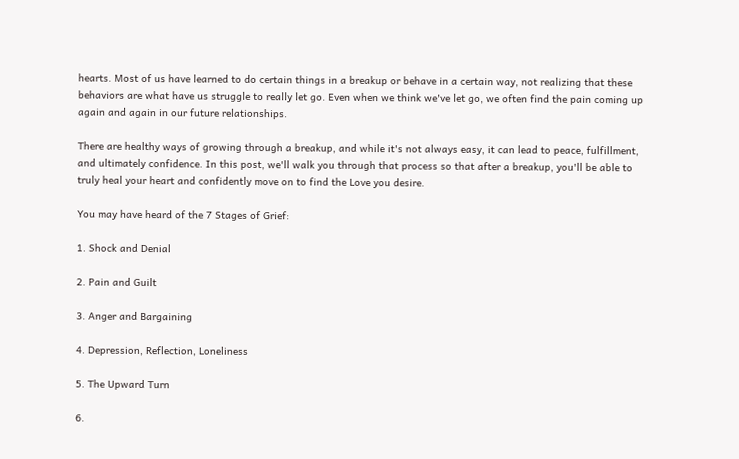hearts. Most of us have learned to do certain things in a breakup or behave in a certain way, not realizing that these behaviors are what have us struggle to really let go. Even when we think we've let go, we often find the pain coming up again and again in our future relationships.

There are healthy ways of growing through a breakup, and while it's not always easy, it can lead to peace, fulfillment, and ultimately confidence. In this post, we'll walk you through that process so that after a breakup, you'll be able to truly heal your heart and confidently move on to find the Love you desire.

You may have heard of the 7 Stages of Grief:

1. Shock and Denial

2. Pain and Guilt

3. Anger and Bargaining

4. Depression, Reflection, Loneliness

5. The Upward Turn

6.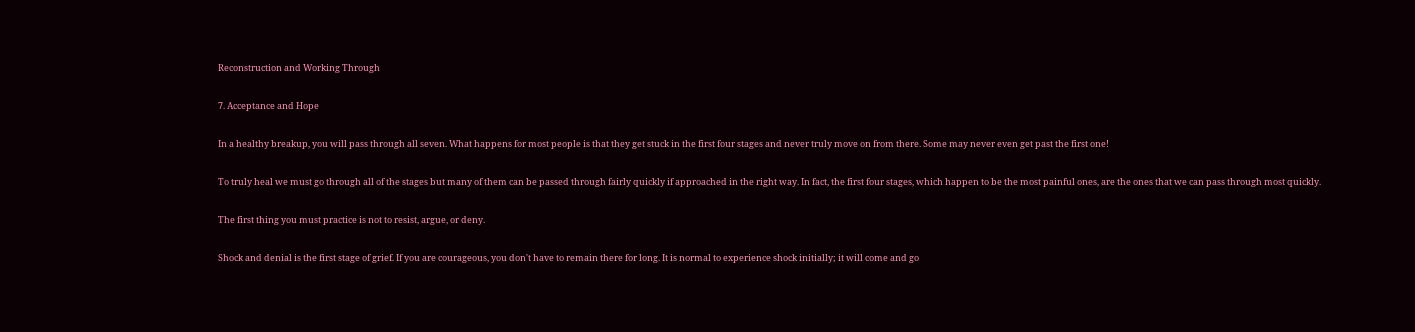Reconstruction and Working Through

7. Acceptance and Hope

In a healthy breakup, you will pass through all seven. What happens for most people is that they get stuck in the first four stages and never truly move on from there. Some may never even get past the first one!

To truly heal we must go through all of the stages but many of them can be passed through fairly quickly if approached in the right way. In fact, the first four stages, which happen to be the most painful ones, are the ones that we can pass through most quickly.

The first thing you must practice is not to resist, argue, or deny.

Shock and denial is the first stage of grief. If you are courageous, you don't have to remain there for long. It is normal to experience shock initially; it will come and go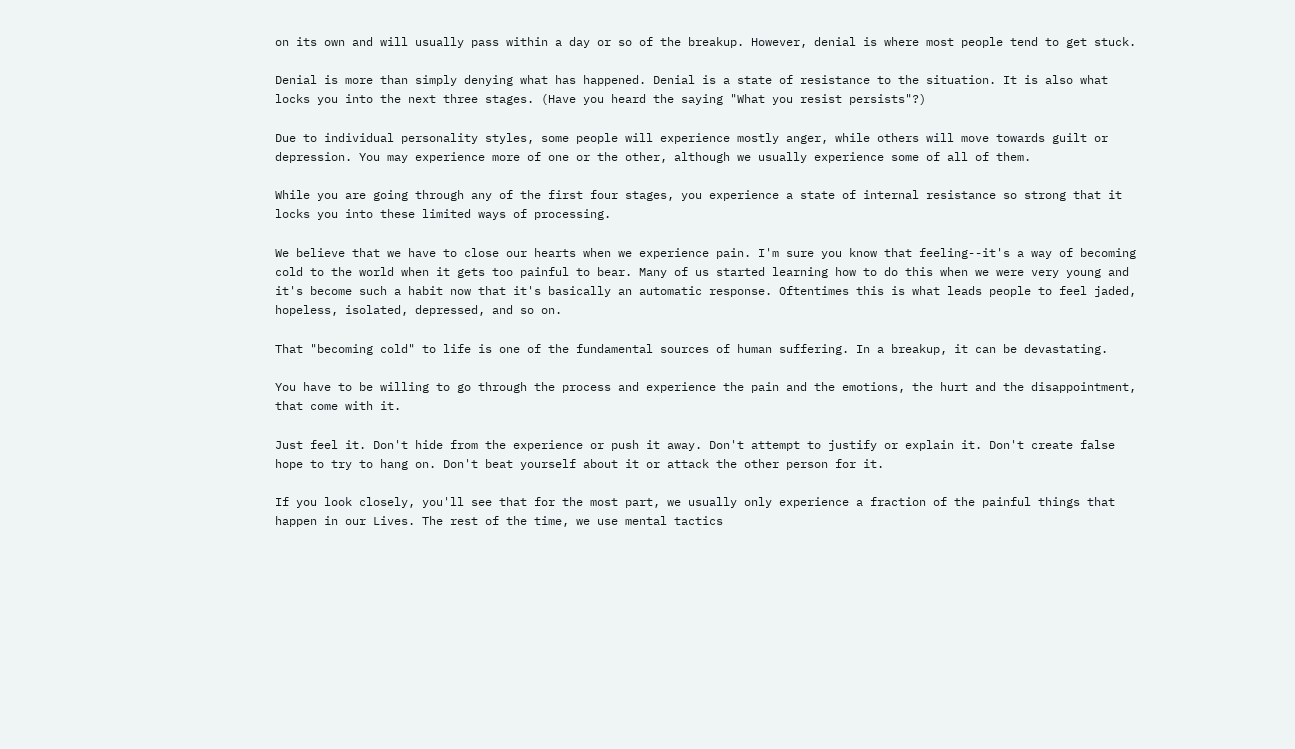on its own and will usually pass within a day or so of the breakup. However, denial is where most people tend to get stuck.

Denial is more than simply denying what has happened. Denial is a state of resistance to the situation. It is also what locks you into the next three stages. (Have you heard the saying "What you resist persists"?)

Due to individual personality styles, some people will experience mostly anger, while others will move towards guilt or depression. You may experience more of one or the other, although we usually experience some of all of them.

While you are going through any of the first four stages, you experience a state of internal resistance so strong that it locks you into these limited ways of processing.

We believe that we have to close our hearts when we experience pain. I'm sure you know that feeling--it's a way of becoming cold to the world when it gets too painful to bear. Many of us started learning how to do this when we were very young and it's become such a habit now that it's basically an automatic response. Oftentimes this is what leads people to feel jaded, hopeless, isolated, depressed, and so on.

That "becoming cold" to life is one of the fundamental sources of human suffering. In a breakup, it can be devastating.

You have to be willing to go through the process and experience the pain and the emotions, the hurt and the disappointment, that come with it.

Just feel it. Don't hide from the experience or push it away. Don't attempt to justify or explain it. Don't create false hope to try to hang on. Don't beat yourself about it or attack the other person for it.

If you look closely, you'll see that for the most part, we usually only experience a fraction of the painful things that happen in our Lives. The rest of the time, we use mental tactics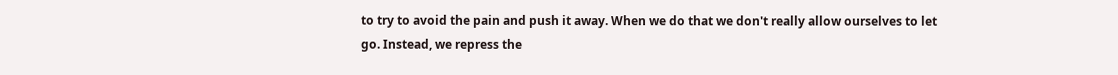to try to avoid the pain and push it away. When we do that we don't really allow ourselves to let go. Instead, we repress the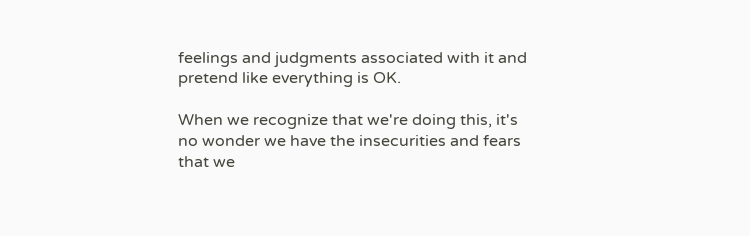feelings and judgments associated with it and pretend like everything is OK.

When we recognize that we're doing this, it's no wonder we have the insecurities and fears that we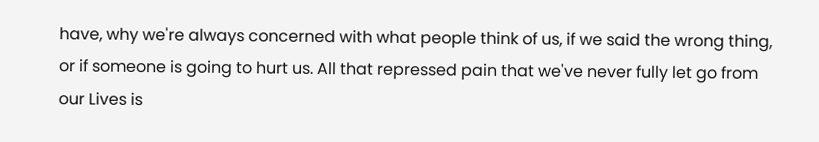have, why we're always concerned with what people think of us, if we said the wrong thing, or if someone is going to hurt us. All that repressed pain that we've never fully let go from our Lives is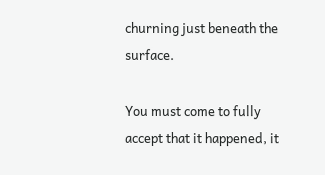churning just beneath the surface.

You must come to fully accept that it happened, it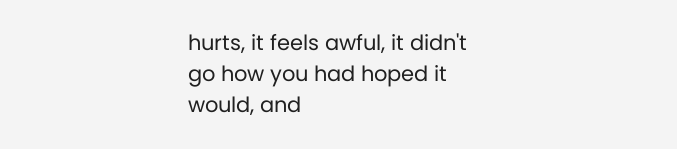hurts, it feels awful, it didn't go how you had hoped it would, and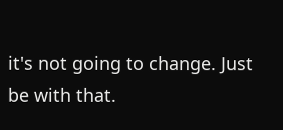it's not going to change. Just be with that.